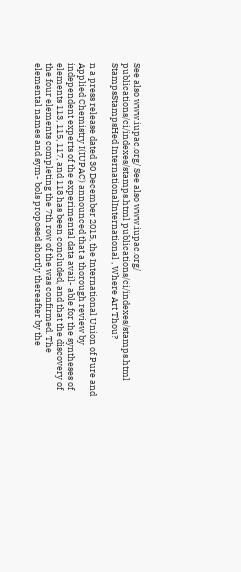See also www.iupac.org/ See also www.iupac.org/ publications/ci/indexes/stamps.html publications/ci/indexes/stamps.html StampsStampsHed InternationalInternational , Where Art Thou?

n a press release dated 30 December 2015, the International Union of Pure and Applied Chemistry I(IUPAC) announced that a thorough review by independent experts of the experimental data avail- able for the syntheses of elements 113, 115, 117, and 118 has been concluded, and that the discovery of the four elements completing the 7th row of the was confirmed. The elemental names and sym- bols proposed shortly thereafter by the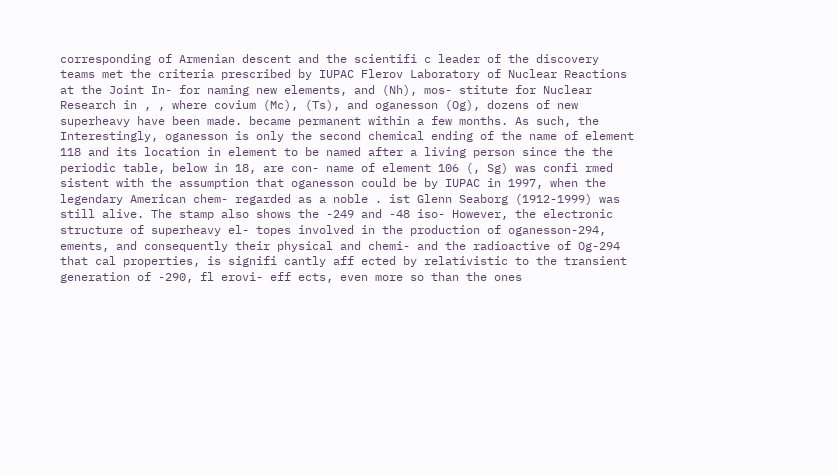corresponding of Armenian descent and the scientifi c leader of the discovery teams met the criteria prescribed by IUPAC Flerov Laboratory of Nuclear Reactions at the Joint In- for naming new elements, and (Nh), mos- stitute for Nuclear Research in , , where covium (Mc), (Ts), and oganesson (Og), dozens of new superheavy have been made. became permanent within a few months. As such, the Interestingly, oganesson is only the second chemical ending of the name of element 118 and its location in element to be named after a living person since the the periodic table, below in 18, are con- name of element 106 (, Sg) was confi rmed sistent with the assumption that oganesson could be by IUPAC in 1997, when the legendary American chem- regarded as a noble . ist Glenn Seaborg (1912-1999) was still alive. The stamp also shows the -249 and -48 iso- However, the electronic structure of superheavy el- topes involved in the production of oganesson-294, ements, and consequently their physical and chemi- and the radioactive of Og-294 that cal properties, is signifi cantly aff ected by relativistic to the transient generation of -290, fl erovi- eff ects, even more so than the ones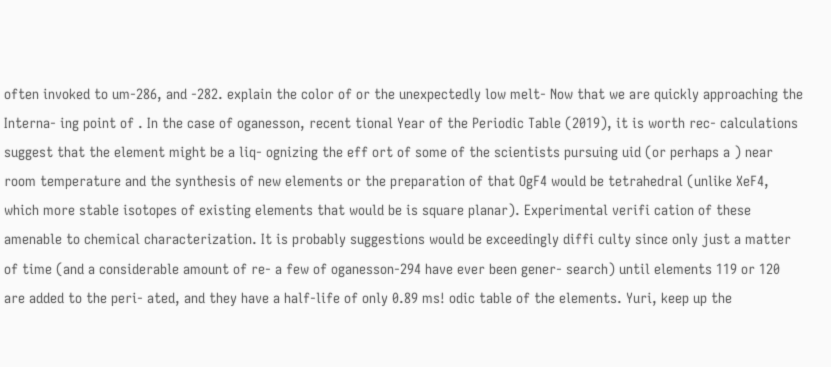often invoked to um-286, and -282. explain the color of or the unexpectedly low melt- Now that we are quickly approaching the Interna- ing point of . In the case of oganesson, recent tional Year of the Periodic Table (2019), it is worth rec- calculations suggest that the element might be a liq- ognizing the eff ort of some of the scientists pursuing uid (or perhaps a ) near room temperature and the synthesis of new elements or the preparation of that OgF4 would be tetrahedral (unlike XeF4, which more stable isotopes of existing elements that would be is square planar). Experimental verifi cation of these amenable to chemical characterization. It is probably suggestions would be exceedingly diffi culty since only just a matter of time (and a considerable amount of re- a few of oganesson-294 have ever been gener- search) until elements 119 or 120 are added to the peri- ated, and they have a half-life of only 0.89 ms! odic table of the elements. Yuri, keep up the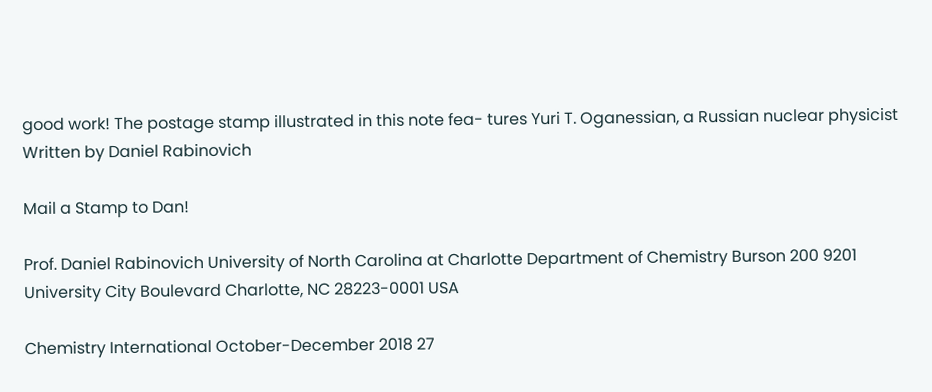good work! The postage stamp illustrated in this note fea- tures Yuri T. Oganessian, a Russian nuclear physicist Written by Daniel Rabinovich

Mail a Stamp to Dan!

Prof. Daniel Rabinovich University of North Carolina at Charlotte Department of Chemistry Burson 200 9201 University City Boulevard Charlotte, NC 28223-0001 USA

Chemistry International October-December 2018 27